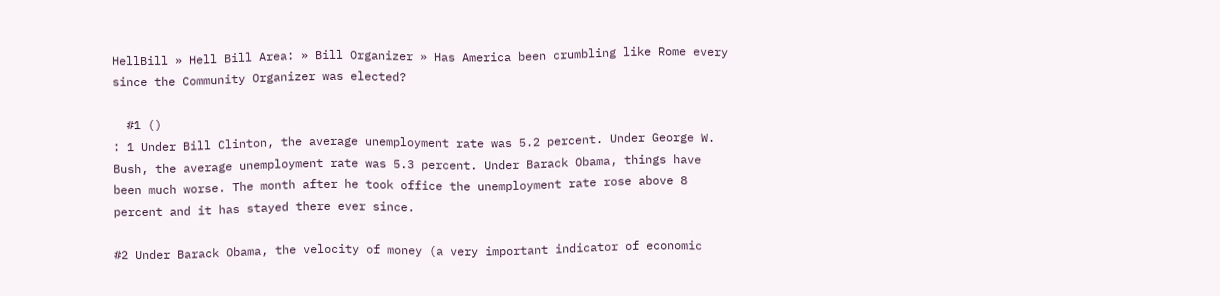HellBill » Hell Bill Area: » Bill Organizer » Has America been crumbling like Rome every since the Community Organizer was elected?

  #1 ()
: 1 Under Bill Clinton, the average unemployment rate was 5.2 percent. Under George W. Bush, the average unemployment rate was 5.3 percent. Under Barack Obama, things have been much worse. The month after he took office the unemployment rate rose above 8 percent and it has stayed there ever since.

#2 Under Barack Obama, the velocity of money (a very important indicator of economic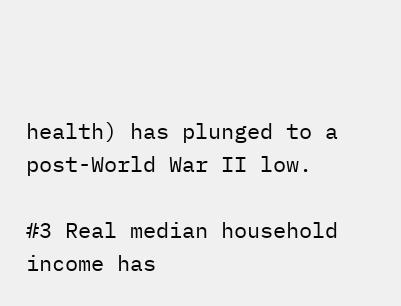health) has plunged to a post-World War II low.

#3 Real median household income has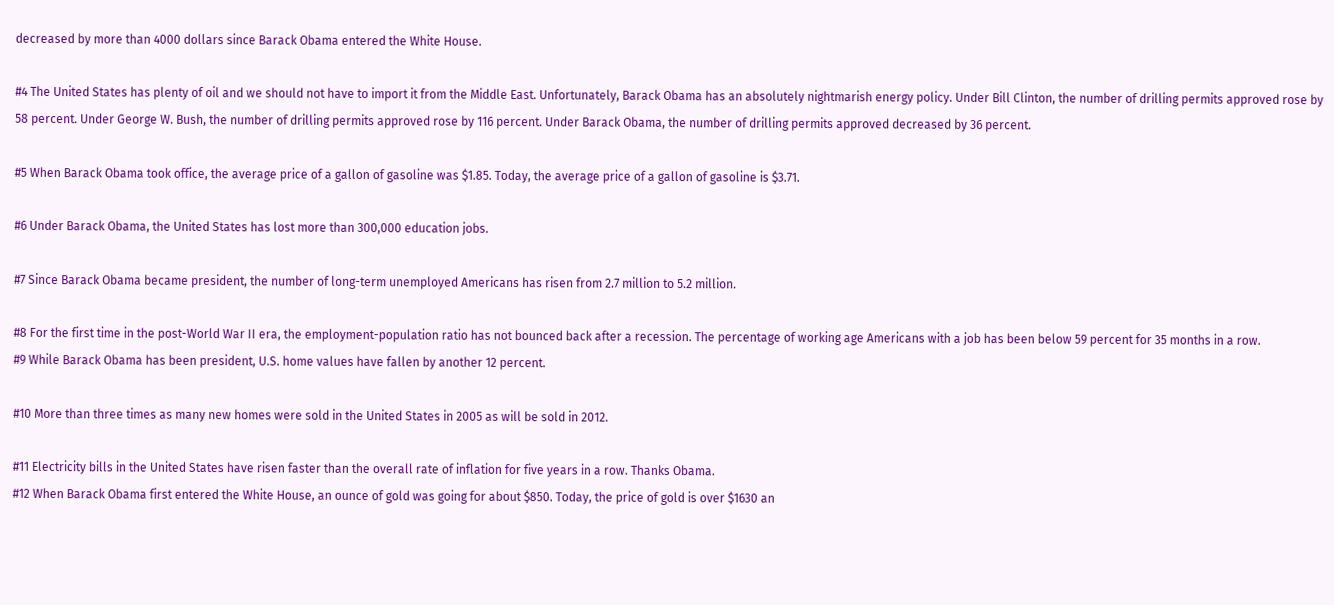decreased by more than 4000 dollars since Barack Obama entered the White House.

#4 The United States has plenty of oil and we should not have to import it from the Middle East. Unfortunately, Barack Obama has an absolutely nightmarish energy policy. Under Bill Clinton, the number of drilling permits approved rose by 58 percent. Under George W. Bush, the number of drilling permits approved rose by 116 percent. Under Barack Obama, the number of drilling permits approved decreased by 36 percent.

#5 When Barack Obama took office, the average price of a gallon of gasoline was $1.85. Today, the average price of a gallon of gasoline is $3.71.

#6 Under Barack Obama, the United States has lost more than 300,000 education jobs.

#7 Since Barack Obama became president, the number of long-term unemployed Americans has risen from 2.7 million to 5.2 million.

#8 For the first time in the post-World War II era, the employment-population ratio has not bounced back after a recession. The percentage of working age Americans with a job has been below 59 percent for 35 months in a row.
#9 While Barack Obama has been president, U.S. home values have fallen by another 12 percent.

#10 More than three times as many new homes were sold in the United States in 2005 as will be sold in 2012.

#11 Electricity bills in the United States have risen faster than the overall rate of inflation for five years in a row. Thanks Obama.
#12 When Barack Obama first entered the White House, an ounce of gold was going for about $850. Today, the price of gold is over $1630 an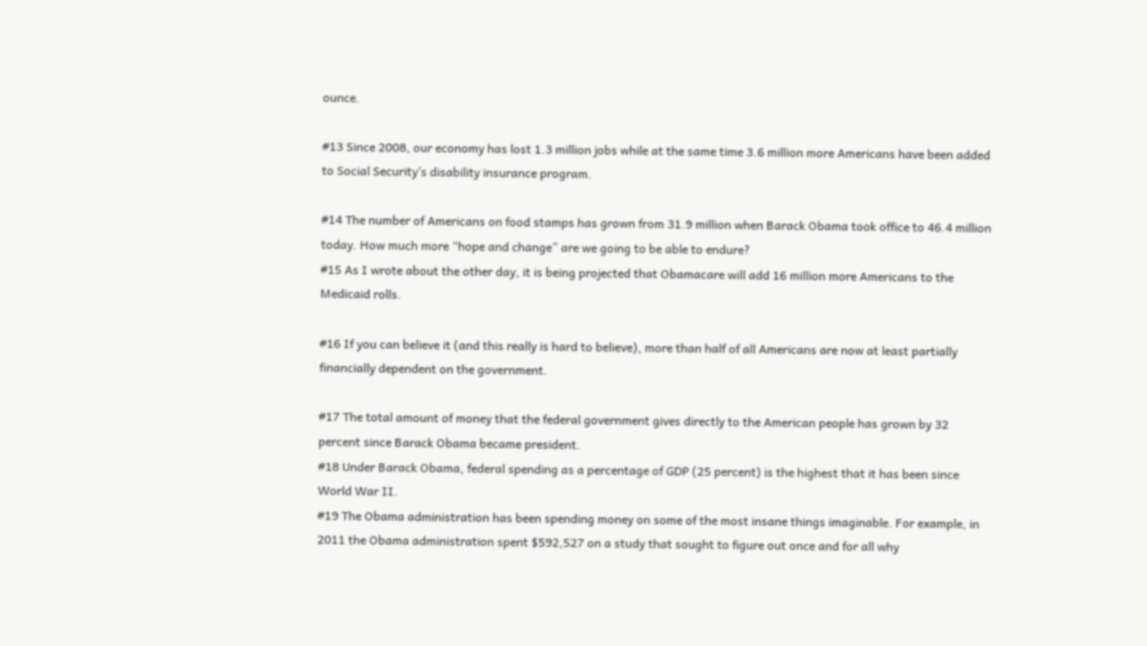ounce.

#13 Since 2008, our economy has lost 1.3 million jobs while at the same time 3.6 million more Americans have been added to Social Security’s disability insurance program.

#14 The number of Americans on food stamps has grown from 31.9 million when Barack Obama took office to 46.4 million today. How much more “hope and change” are we going to be able to endure?
#15 As I wrote about the other day, it is being projected that Obamacare will add 16 million more Americans to the Medicaid rolls.

#16 If you can believe it (and this really is hard to believe), more than half of all Americans are now at least partially financially dependent on the government.

#17 The total amount of money that the federal government gives directly to the American people has grown by 32 percent since Barack Obama became president.
#18 Under Barack Obama, federal spending as a percentage of GDP (25 percent) is the highest that it has been since World War II.
#19 The Obama administration has been spending money on some of the most insane things imaginable. For example, in 2011 the Obama administration spent $592,527 on a study that sought to figure out once and for all why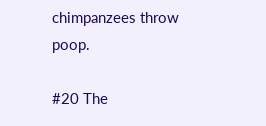chimpanzees throw poop.

#20 The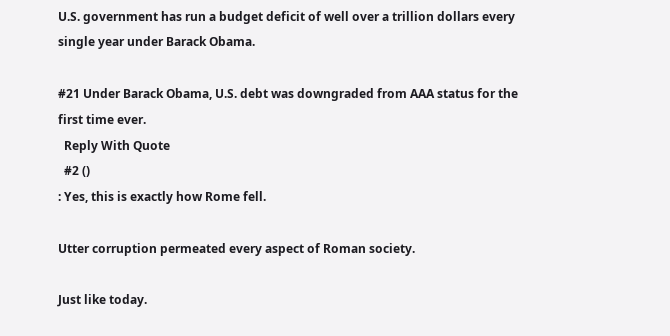U.S. government has run a budget deficit of well over a trillion dollars every single year under Barack Obama.

#21 Under Barack Obama, U.S. debt was downgraded from AAA status for the first time ever.
  Reply With Quote
  #2 ()
: Yes, this is exactly how Rome fell.

Utter corruption permeated every aspect of Roman society.

Just like today.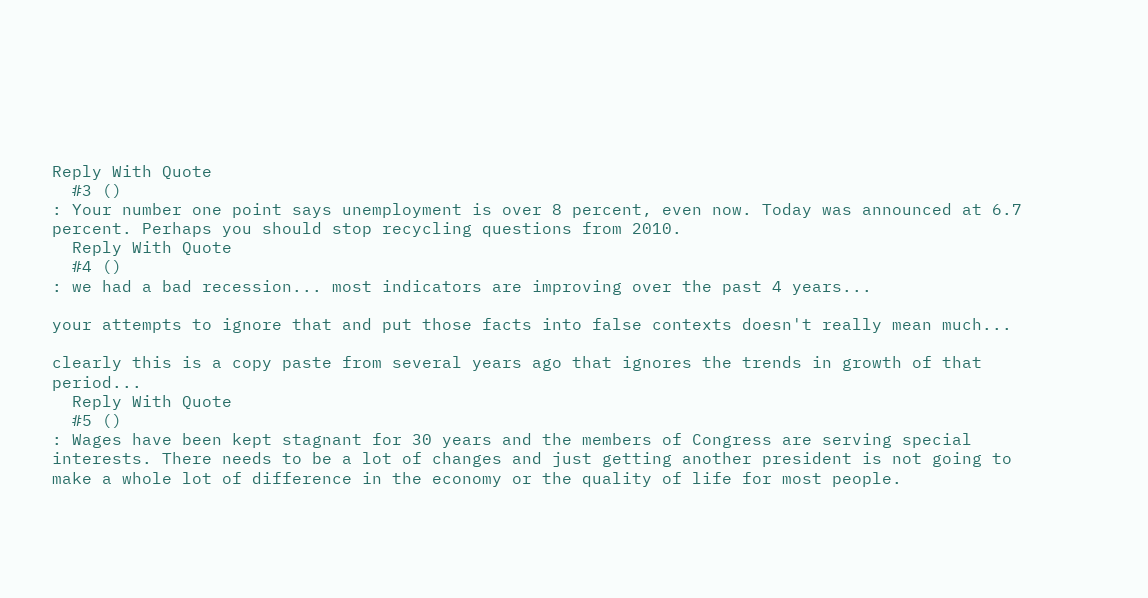Reply With Quote
  #3 ()
: Your number one point says unemployment is over 8 percent, even now. Today was announced at 6.7 percent. Perhaps you should stop recycling questions from 2010.
  Reply With Quote
  #4 ()
: we had a bad recession... most indicators are improving over the past 4 years...

your attempts to ignore that and put those facts into false contexts doesn't really mean much...

clearly this is a copy paste from several years ago that ignores the trends in growth of that period...
  Reply With Quote
  #5 ()
: Wages have been kept stagnant for 30 years and the members of Congress are serving special interests. There needs to be a lot of changes and just getting another president is not going to make a whole lot of difference in the economy or the quality of life for most people.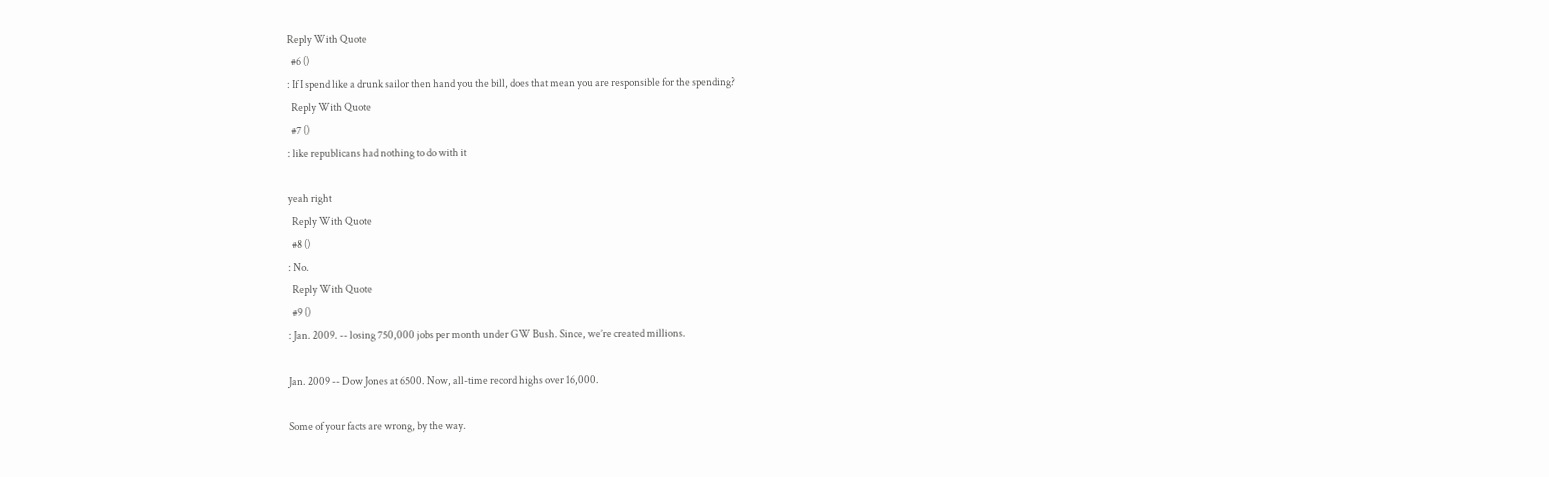Reply With Quote
  #6 ()
: If I spend like a drunk sailor then hand you the bill, does that mean you are responsible for the spending?
  Reply With Quote
  #7 ()
: like republicans had nothing to do with it

yeah right
  Reply With Quote
  #8 ()
: No.
  Reply With Quote
  #9 ()
: Jan. 2009. -- losing 750,000 jobs per month under GW Bush. Since, we’re created millions.

Jan. 2009 -- Dow Jones at 6500. Now, all-time record highs over 16,000.

Some of your facts are wrong, by the way.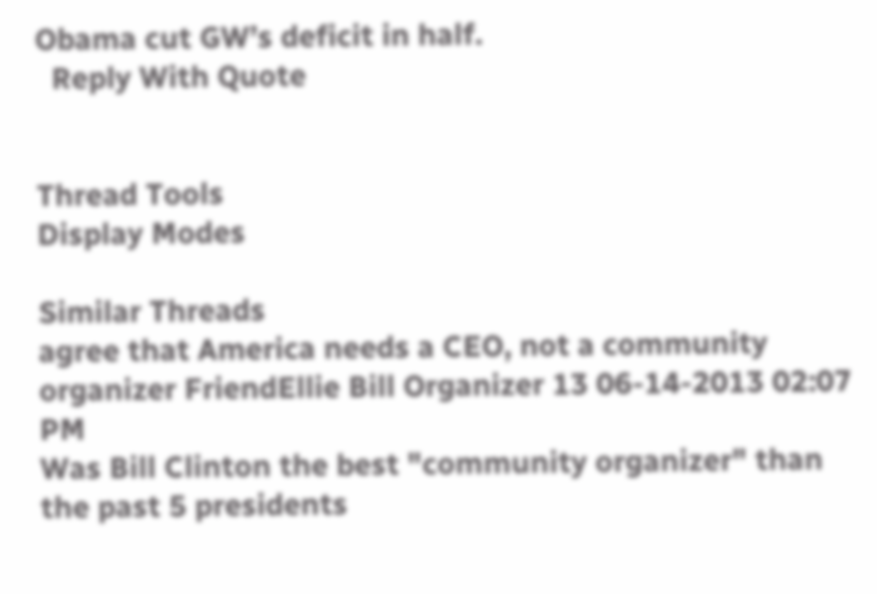Obama cut GW’s deficit in half.
  Reply With Quote


Thread Tools
Display Modes

Similar Threads
agree that America needs a CEO, not a community organizer FriendEllie Bill Organizer 13 06-14-2013 02:07 PM
Was Bill Clinton the best "community organizer" than the past 5 presidents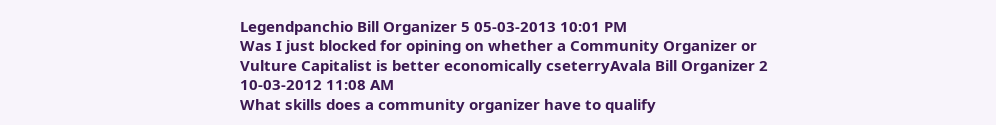Legendpanchio Bill Organizer 5 05-03-2013 10:01 PM
Was I just blocked for opining on whether a Community Organizer or Vulture Capitalist is better economically cseterryAvala Bill Organizer 2 10-03-2012 11:08 AM
What skills does a community organizer have to qualify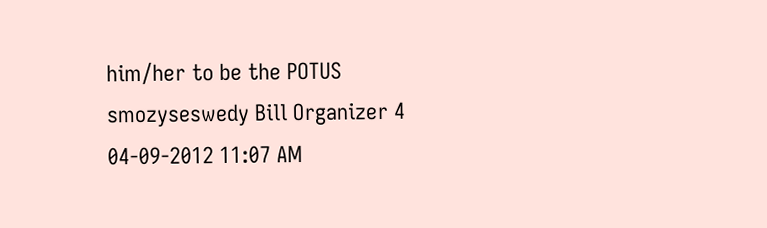him/her to be the POTUS smozyseswedy Bill Organizer 4 04-09-2012 11:07 AM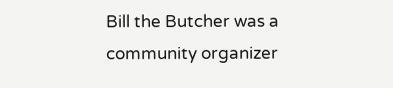Bill the Butcher was a community organizer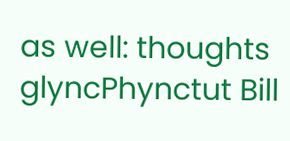as well: thoughts glyncPhynctut Bill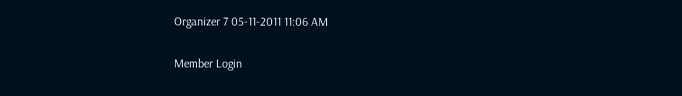Organizer 7 05-11-2011 11:06 AM

Member Login